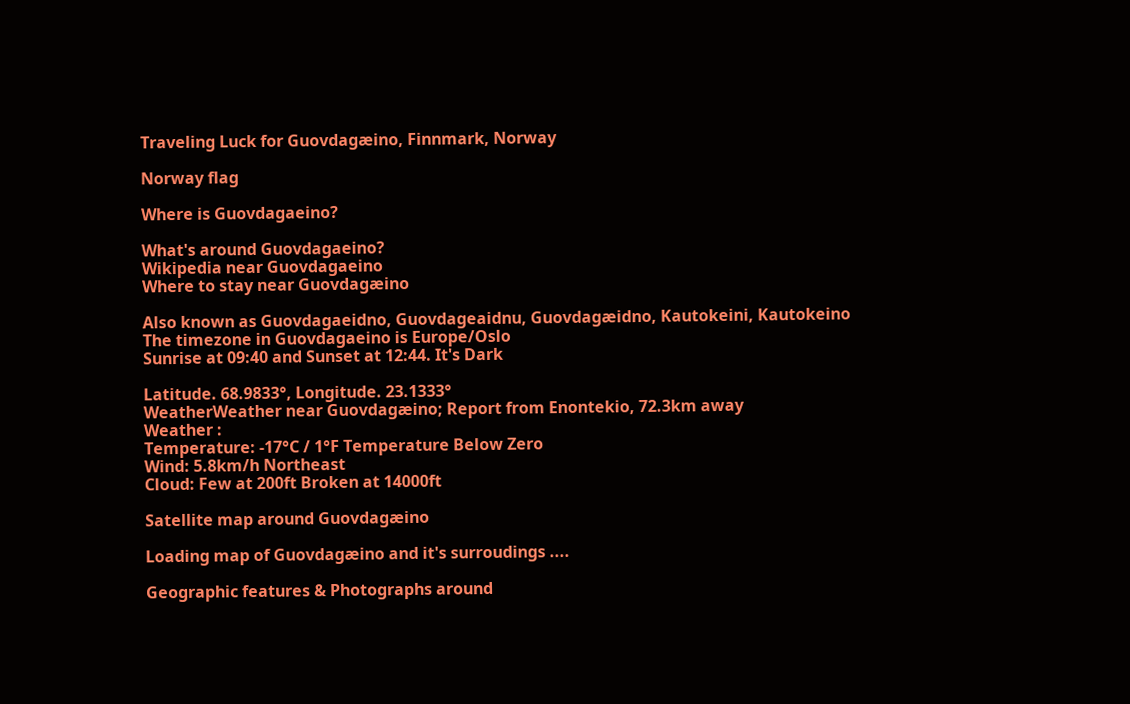Traveling Luck for Guovdagæino, Finnmark, Norway

Norway flag

Where is Guovdagaeino?

What's around Guovdagaeino?
Wikipedia near Guovdagaeino
Where to stay near Guovdagæino

Also known as Guovdagaeidno, Guovdageaidnu, Guovdagæidno, Kautokeini, Kautokeino
The timezone in Guovdagaeino is Europe/Oslo
Sunrise at 09:40 and Sunset at 12:44. It's Dark

Latitude. 68.9833°, Longitude. 23.1333°
WeatherWeather near Guovdagæino; Report from Enontekio, 72.3km away
Weather :
Temperature: -17°C / 1°F Temperature Below Zero
Wind: 5.8km/h Northeast
Cloud: Few at 200ft Broken at 14000ft

Satellite map around Guovdagæino

Loading map of Guovdagæino and it's surroudings ....

Geographic features & Photographs around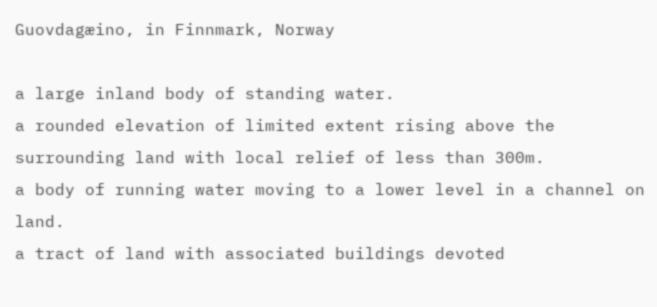Guovdagæino, in Finnmark, Norway

a large inland body of standing water.
a rounded elevation of limited extent rising above the surrounding land with local relief of less than 300m.
a body of running water moving to a lower level in a channel on land.
a tract of land with associated buildings devoted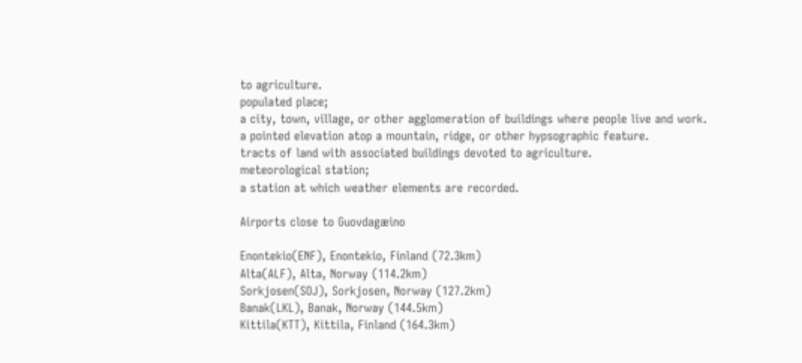to agriculture.
populated place;
a city, town, village, or other agglomeration of buildings where people live and work.
a pointed elevation atop a mountain, ridge, or other hypsographic feature.
tracts of land with associated buildings devoted to agriculture.
meteorological station;
a station at which weather elements are recorded.

Airports close to Guovdagæino

Enontekio(ENF), Enontekio, Finland (72.3km)
Alta(ALF), Alta, Norway (114.2km)
Sorkjosen(SOJ), Sorkjosen, Norway (127.2km)
Banak(LKL), Banak, Norway (144.5km)
Kittila(KTT), Kittila, Finland (164.3km)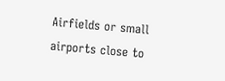Airfields or small airports close to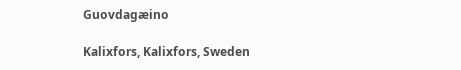Guovdagæino

Kalixfors, Kalixfors, Sweden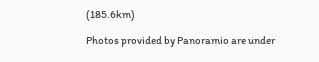(185.6km)

Photos provided by Panoramio are under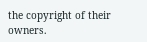the copyright of their owners.